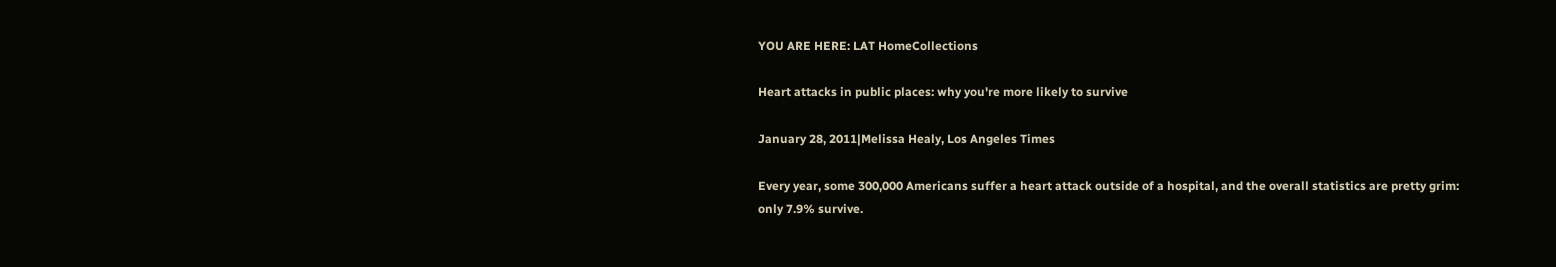YOU ARE HERE: LAT HomeCollections

Heart attacks in public places: why you're more likely to survive

January 28, 2011|Melissa Healy, Los Angeles Times

Every year, some 300,000 Americans suffer a heart attack outside of a hospital, and the overall statistics are pretty grim: only 7.9% survive.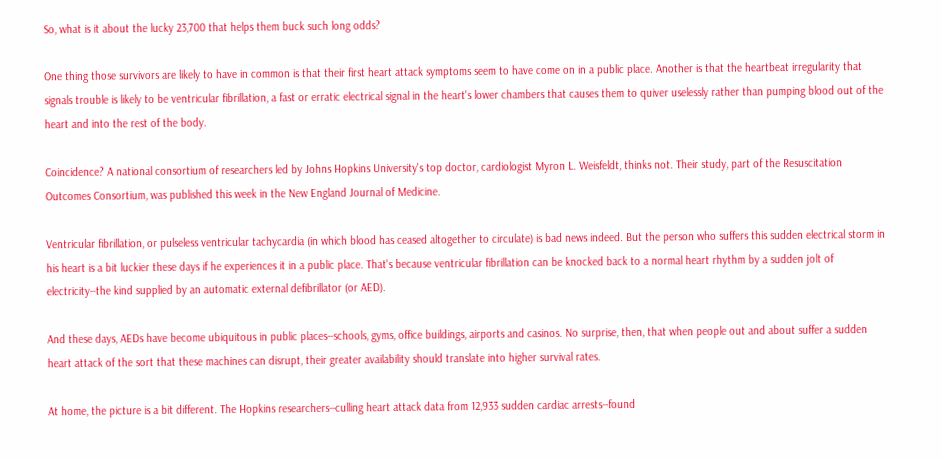So, what is it about the lucky 23,700 that helps them buck such long odds?

One thing those survivors are likely to have in common is that their first heart attack symptoms seem to have come on in a public place. Another is that the heartbeat irregularity that signals trouble is likely to be ventricular fibrillation, a fast or erratic electrical signal in the heart's lower chambers that causes them to quiver uselessly rather than pumping blood out of the heart and into the rest of the body.

Coincidence? A national consortium of researchers led by Johns Hopkins University's top doctor, cardiologist Myron L. Weisfeldt, thinks not. Their study, part of the Resuscitation Outcomes Consortium, was published this week in the New England Journal of Medicine.

Ventricular fibrillation, or pulseless ventricular tachycardia (in which blood has ceased altogether to circulate) is bad news indeed. But the person who suffers this sudden electrical storm in his heart is a bit luckier these days if he experiences it in a public place. That's because ventricular fibrillation can be knocked back to a normal heart rhythm by a sudden jolt of electricity--the kind supplied by an automatic external defibrillator (or AED).

And these days, AEDs have become ubiquitous in public places--schools, gyms, office buildings, airports and casinos. No surprise, then, that when people out and about suffer a sudden heart attack of the sort that these machines can disrupt, their greater availability should translate into higher survival rates.

At home, the picture is a bit different. The Hopkins researchers--culling heart attack data from 12,933 sudden cardiac arrests--found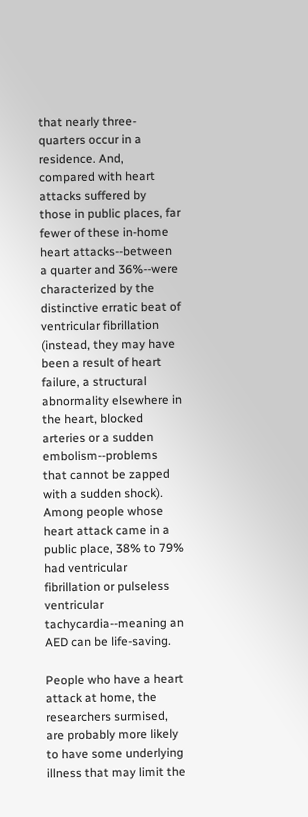that nearly three-quarters occur in a residence. And, compared with heart attacks suffered by those in public places, far fewer of these in-home heart attacks--between a quarter and 36%--were characterized by the distinctive erratic beat of ventricular fibrillation (instead, they may have been a result of heart failure, a structural abnormality elsewhere in the heart, blocked arteries or a sudden embolism--problems that cannot be zapped with a sudden shock).  Among people whose heart attack came in a public place, 38% to 79% had ventricular fibrillation or pulseless ventricular tachycardia--meaning an AED can be life-saving.

People who have a heart attack at home, the researchers surmised, are probably more likely to have some underlying illness that may limit the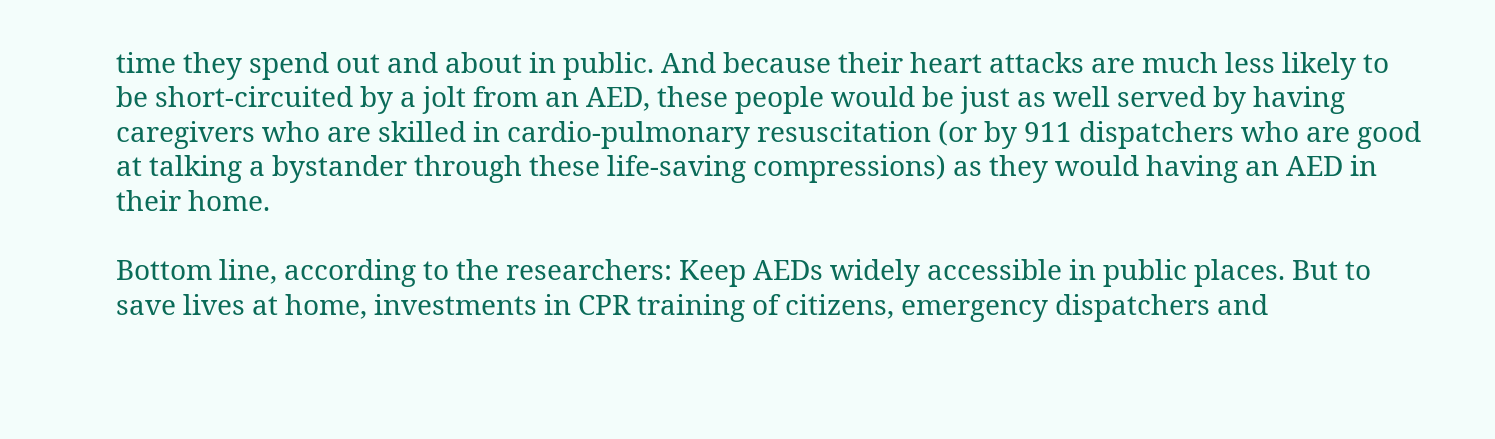time they spend out and about in public. And because their heart attacks are much less likely to be short-circuited by a jolt from an AED, these people would be just as well served by having caregivers who are skilled in cardio-pulmonary resuscitation (or by 911 dispatchers who are good at talking a bystander through these life-saving compressions) as they would having an AED in their home.

Bottom line, according to the researchers: Keep AEDs widely accessible in public places. But to save lives at home, investments in CPR training of citizens, emergency dispatchers and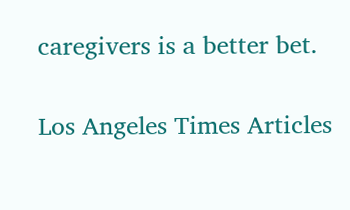caregivers is a better bet.

Los Angeles Times Articles